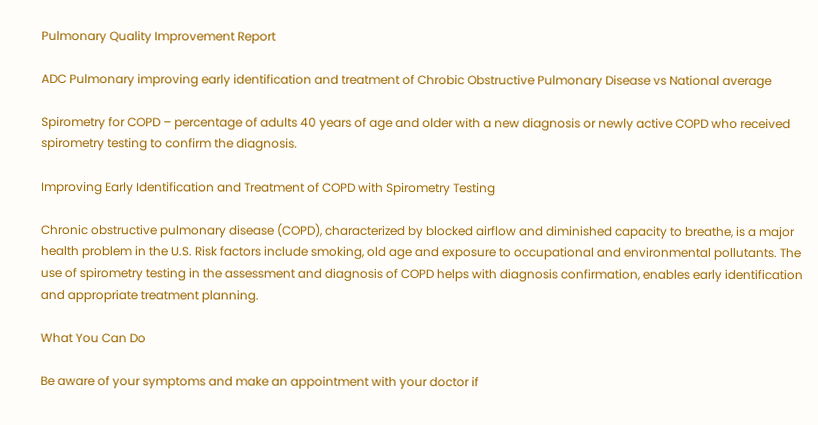Pulmonary Quality Improvement Report

ADC Pulmonary improving early identification and treatment of Chrobic Obstructive Pulmonary Disease vs National average

Spirometry for COPD – percentage of adults 40 years of age and older with a new diagnosis or newly active COPD who received spirometry testing to confirm the diagnosis.

Improving Early Identification and Treatment of COPD with Spirometry Testing

Chronic obstructive pulmonary disease (COPD), characterized by blocked airflow and diminished capacity to breathe, is a major health problem in the U.S. Risk factors include smoking, old age and exposure to occupational and environmental pollutants. The use of spirometry testing in the assessment and diagnosis of COPD helps with diagnosis confirmation, enables early identification and appropriate treatment planning.

What You Can Do

Be aware of your symptoms and make an appointment with your doctor if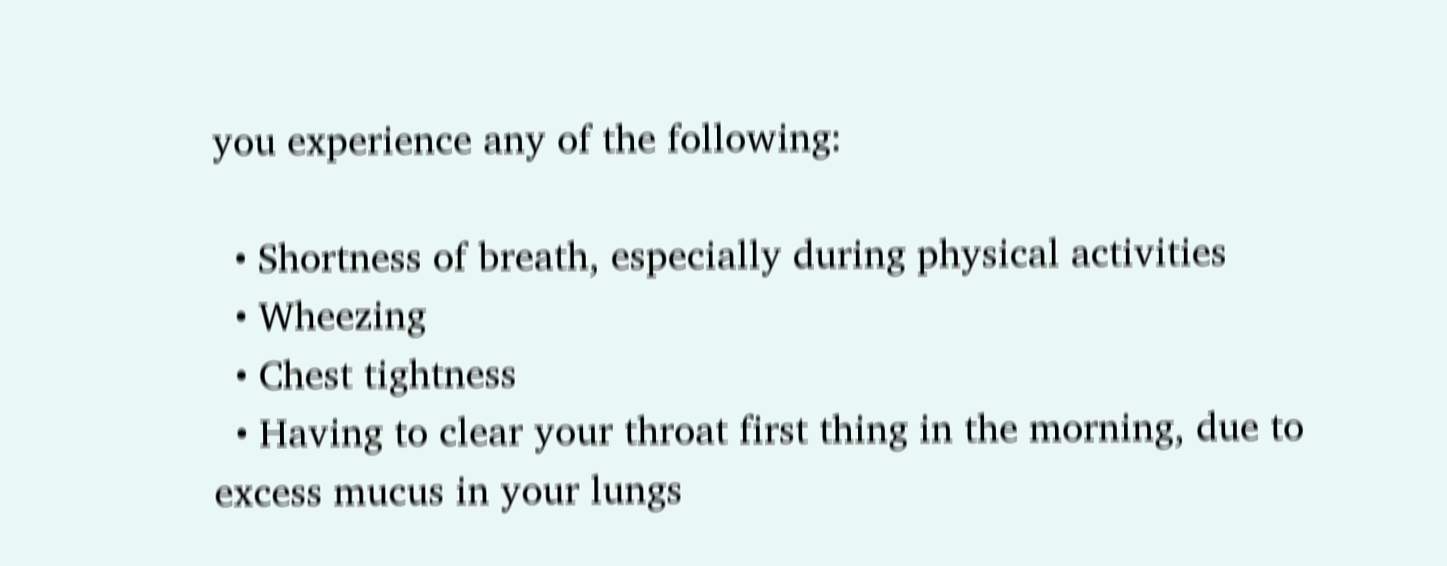you experience any of the following:

  • Shortness of breath, especially during physical activities
  • Wheezing
  • Chest tightness
  • Having to clear your throat first thing in the morning, due to excess mucus in your lungs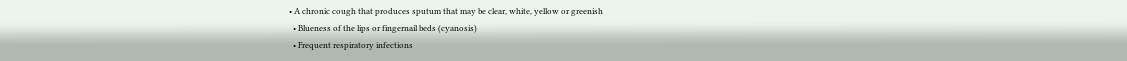• A chronic cough that produces sputum that may be clear, white, yellow or greenish
  • Blueness of the lips or fingernail beds (cyanosis)
  • Frequent respiratory infections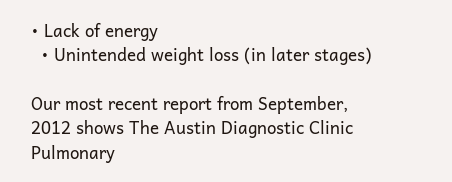• Lack of energy
  • Unintended weight loss (in later stages)

Our most recent report from September, 2012 shows The Austin Diagnostic Clinic Pulmonary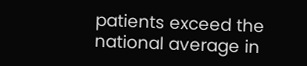patients exceed the national average in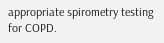appropriate spirometry testing for COPD.